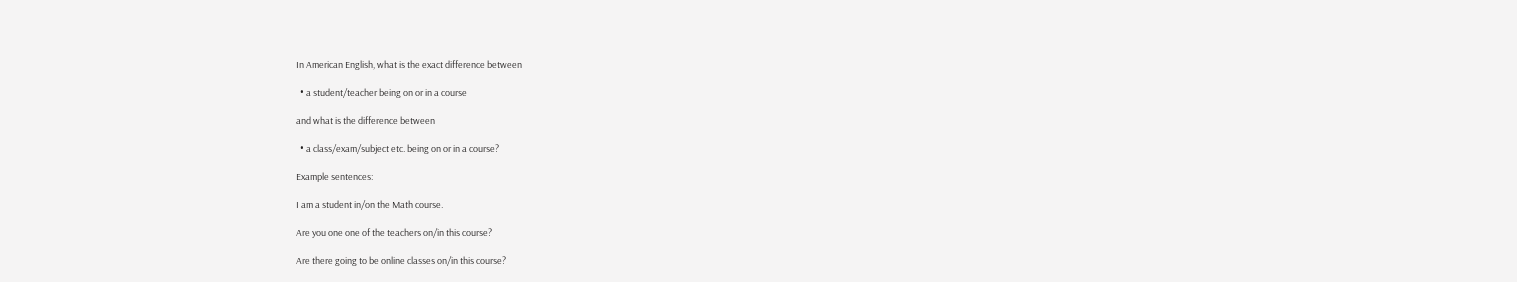In American English, what is the exact difference between

  • a student/teacher being on or in a course

and what is the difference between

  • a class/exam/subject etc. being on or in a course?

Example sentences:

I am a student in/on the Math course.

Are you one one of the teachers on/in this course?

Are there going to be online classes on/in this course?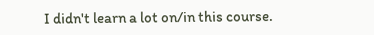I didn't learn a lot on/in this course.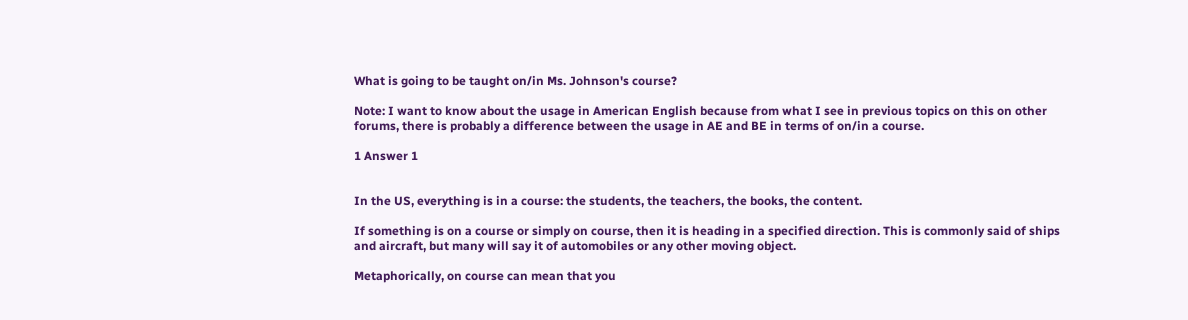What is going to be taught on/in Ms. Johnson's course?

Note: I want to know about the usage in American English because from what I see in previous topics on this on other forums, there is probably a difference between the usage in AE and BE in terms of on/in a course.

1 Answer 1


In the US, everything is in a course: the students, the teachers, the books, the content.

If something is on a course or simply on course, then it is heading in a specified direction. This is commonly said of ships and aircraft, but many will say it of automobiles or any other moving object.

Metaphorically, on course can mean that you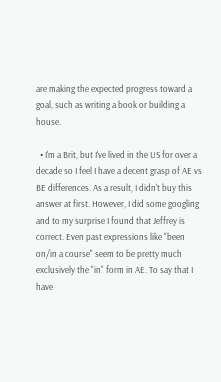are making the expected progress toward a goal, such as writing a book or building a house.

  • I'm a Brit, but I've lived in the US for over a decade so I feel I have a decent grasp of AE vs BE differences. As a result, I didn't buy this answer at first. However, I did some googling and to my surprise I found that Jeffrey is correct. Even past expressions like "been on/in a course" seem to be pretty much exclusively the "in" form in AE. To say that I have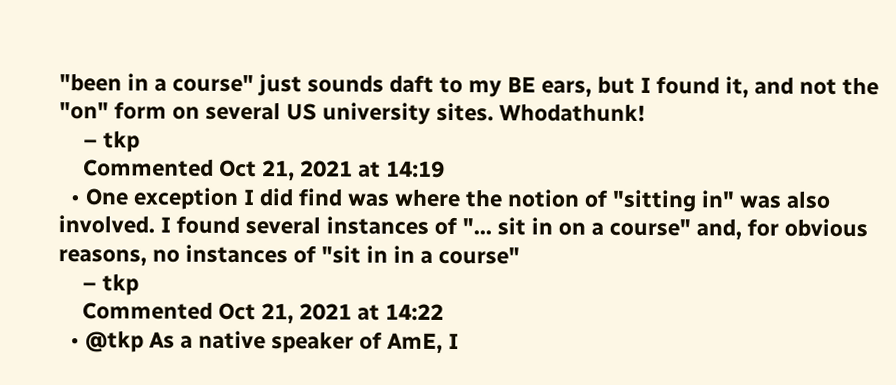"been in a course" just sounds daft to my BE ears, but I found it, and not the "on" form on several US university sites. Whodathunk!
    – tkp
    Commented Oct 21, 2021 at 14:19
  • One exception I did find was where the notion of "sitting in" was also involved. I found several instances of "... sit in on a course" and, for obvious reasons, no instances of "sit in in a course"
    – tkp
    Commented Oct 21, 2021 at 14:22
  • @tkp As a native speaker of AmE, I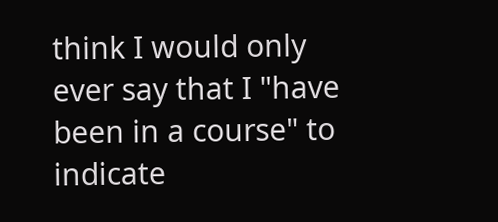think I would only ever say that I "have been in a course" to indicate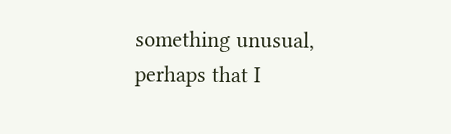something unusual, perhaps that I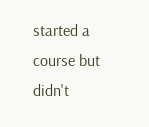started a course but didn't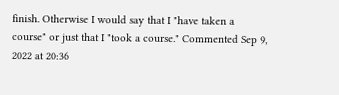finish. Otherwise I would say that I "have taken a course" or just that I "took a course." Commented Sep 9, 2022 at 20:36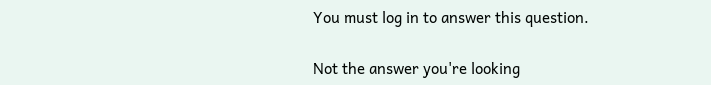You must log in to answer this question.

Not the answer you're looking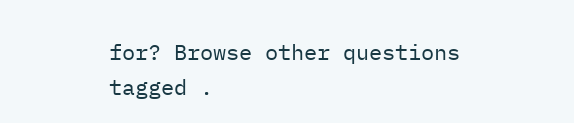for? Browse other questions tagged .